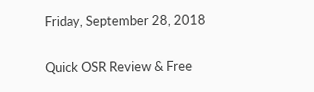Friday, September 28, 2018

Quick OSR Review & Free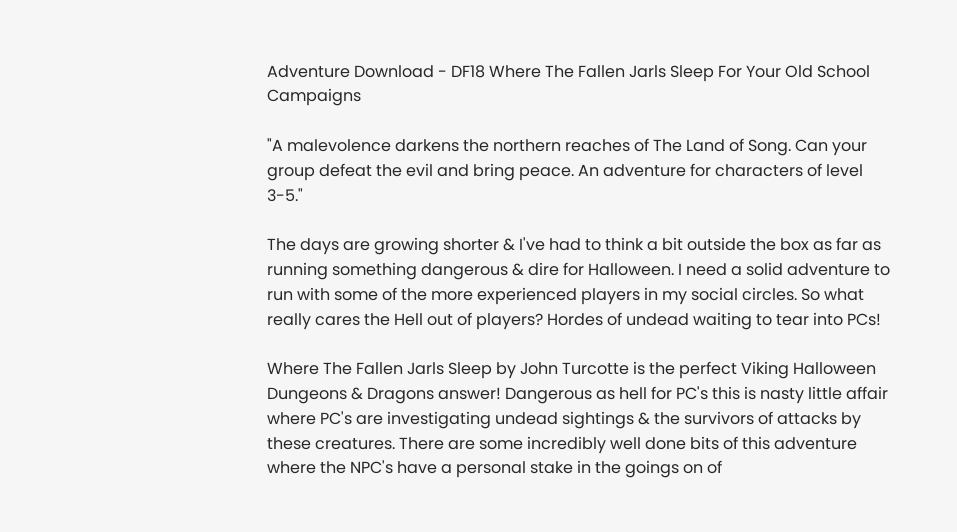Adventure Download - DF18 Where The Fallen Jarls Sleep For Your Old School Campaigns

"A malevolence darkens the northern reaches of The Land of Song. Can your group defeat the evil and bring peace. An adventure for characters of level 3-5."

The days are growing shorter & I've had to think a bit outside the box as far as running something dangerous & dire for Halloween. I need a solid adventure to run with some of the more experienced players in my social circles. So what really cares the Hell out of players? Hordes of undead waiting to tear into PCs!

Where The Fallen Jarls Sleep by John Turcotte is the perfect Viking Halloween Dungeons & Dragons answer! Dangerous as hell for PC's this is nasty little affair where PC's are investigating undead sightings & the survivors of attacks by these creatures. There are some incredibly well done bits of this adventure where the NPC's have a personal stake in the goings on of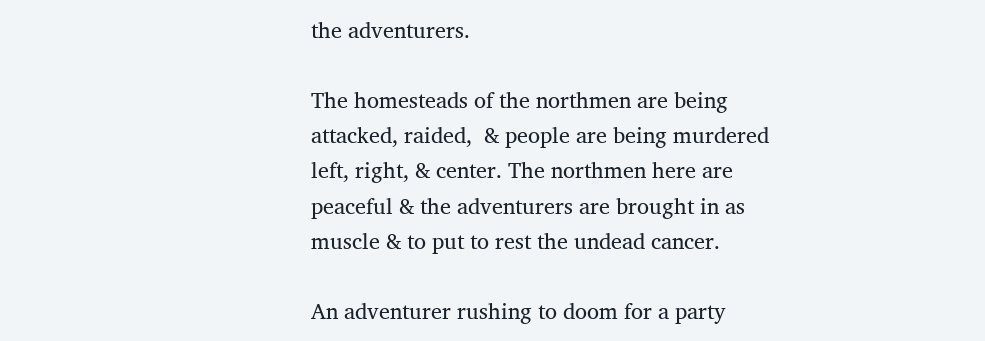the adventurers.

The homesteads of the northmen are being attacked, raided,  & people are being murdered left, right, & center. The northmen here are peaceful & the adventurers are brought in as muscle & to put to rest the undead cancer.

An adventurer rushing to doom for a party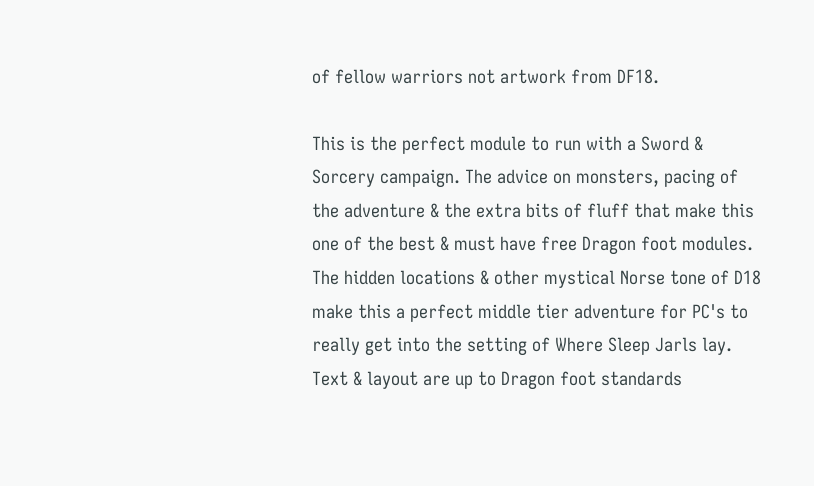of fellow warriors not artwork from DF18.

This is the perfect module to run with a Sword & Sorcery campaign. The advice on monsters, pacing of the adventure & the extra bits of fluff that make this one of the best & must have free Dragon foot modules. The hidden locations & other mystical Norse tone of D18 make this a perfect middle tier adventure for PC's to really get into the setting of Where Sleep Jarls lay. Text & layout are up to Dragon foot standards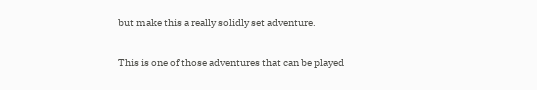but make this a really solidly set adventure.

This is one of those adventures that can be played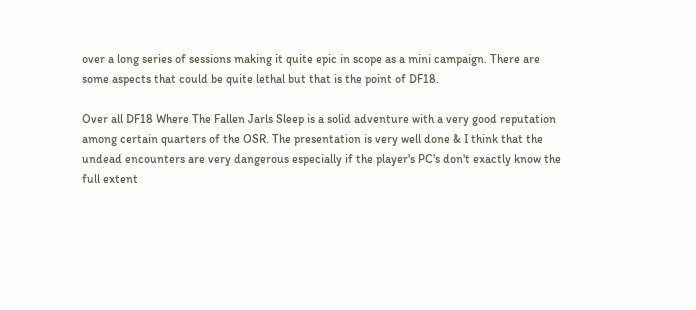over a long series of sessions making it quite epic in scope as a mini campaign. There are some aspects that could be quite lethal but that is the point of DF18.

Over all DF18 Where The Fallen Jarls Sleep is a solid adventure with a very good reputation among certain quarters of the OSR. The presentation is very well done & I think that the undead encounters are very dangerous especially if the player's PC's don't exactly know the full extent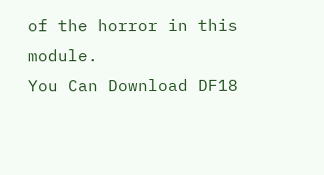of the horror in this module.
You Can Download DF18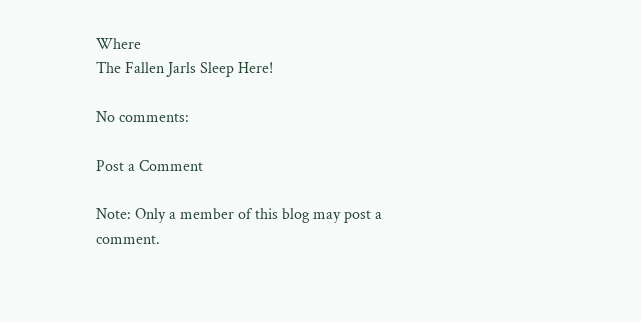Where
The Fallen Jarls Sleep Here!

No comments:

Post a Comment

Note: Only a member of this blog may post a comment.